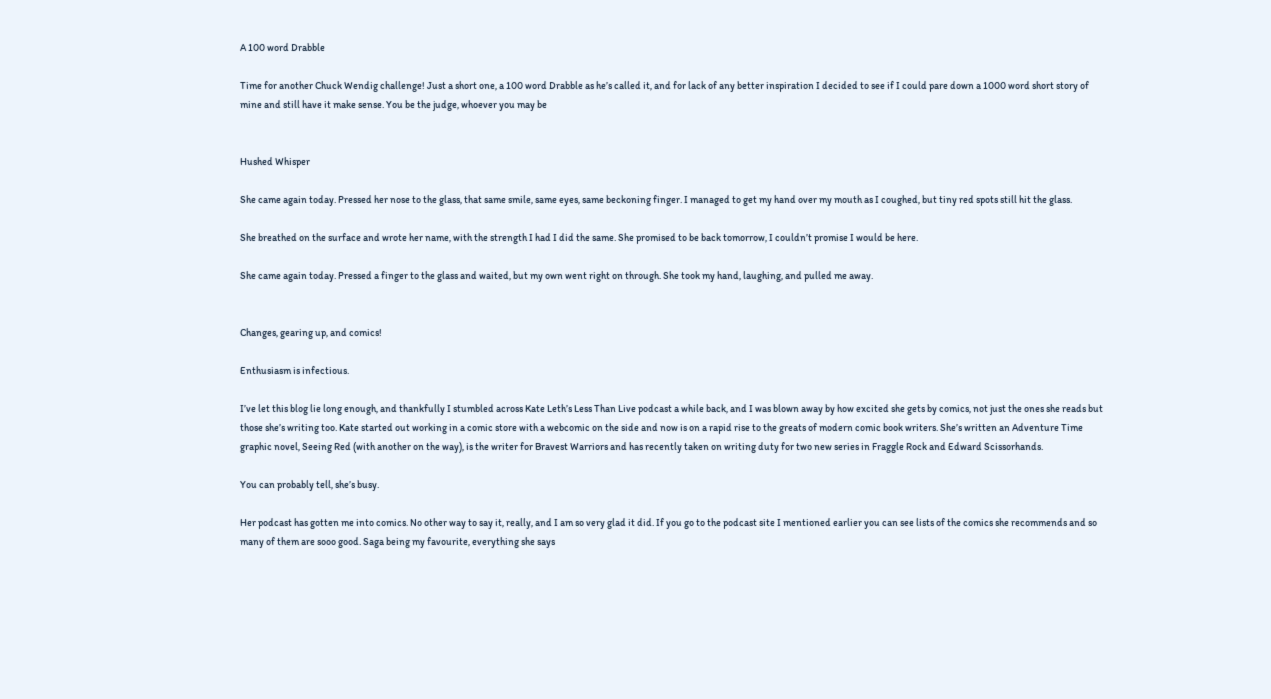A 100 word Drabble

Time for another Chuck Wendig challenge! Just a short one, a 100 word Drabble as he’s called it, and for lack of any better inspiration I decided to see if I could pare down a 1000 word short story of mine and still have it make sense. You be the judge, whoever you may be


Hushed Whisper

She came again today. Pressed her nose to the glass, that same smile, same eyes, same beckoning finger. I managed to get my hand over my mouth as I coughed, but tiny red spots still hit the glass.

She breathed on the surface and wrote her name, with the strength I had I did the same. She promised to be back tomorrow, I couldn’t promise I would be here.

She came again today. Pressed a finger to the glass and waited, but my own went right on through. She took my hand, laughing, and pulled me away.


Changes, gearing up, and comics!

Enthusiasm is infectious.

I’ve let this blog lie long enough, and thankfully I stumbled across Kate Leth’s Less Than Live podcast a while back, and I was blown away by how excited she gets by comics, not just the ones she reads but those she’s writing too. Kate started out working in a comic store with a webcomic on the side and now is on a rapid rise to the greats of modern comic book writers. She’s written an Adventure Time graphic novel, Seeing Red (with another on the way), is the writer for Bravest Warriors and has recently taken on writing duty for two new series in Fraggle Rock and Edward Scissorhands.

You can probably tell, she’s busy.

Her podcast has gotten me into comics. No other way to say it, really, and I am so very glad it did. If you go to the podcast site I mentioned earlier you can see lists of the comics she recommends and so many of them are sooo good. Saga being my favourite, everything she says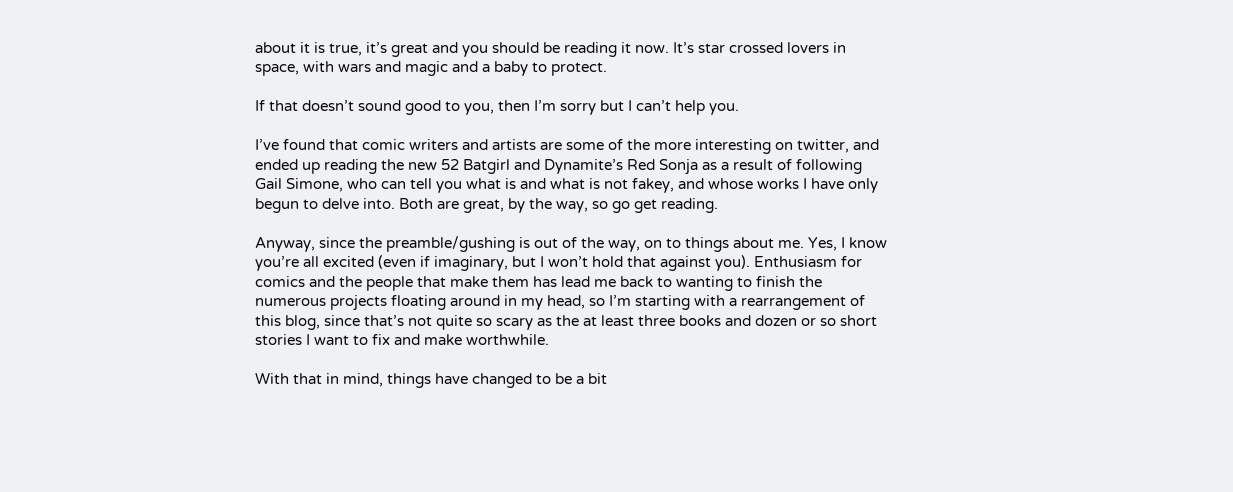about it is true, it’s great and you should be reading it now. It’s star crossed lovers in space, with wars and magic and a baby to protect.

If that doesn’t sound good to you, then I’m sorry but I can’t help you.

I’ve found that comic writers and artists are some of the more interesting on twitter, and ended up reading the new 52 Batgirl and Dynamite’s Red Sonja as a result of following Gail Simone, who can tell you what is and what is not fakey, and whose works I have only begun to delve into. Both are great, by the way, so go get reading.

Anyway, since the preamble/gushing is out of the way, on to things about me. Yes, I know you’re all excited (even if imaginary, but I won’t hold that against you). Enthusiasm for comics and the people that make them has lead me back to wanting to finish the numerous projects floating around in my head, so I’m starting with a rearrangement of this blog, since that’s not quite so scary as the at least three books and dozen or so short stories I want to fix and make worthwhile.

With that in mind, things have changed to be a bit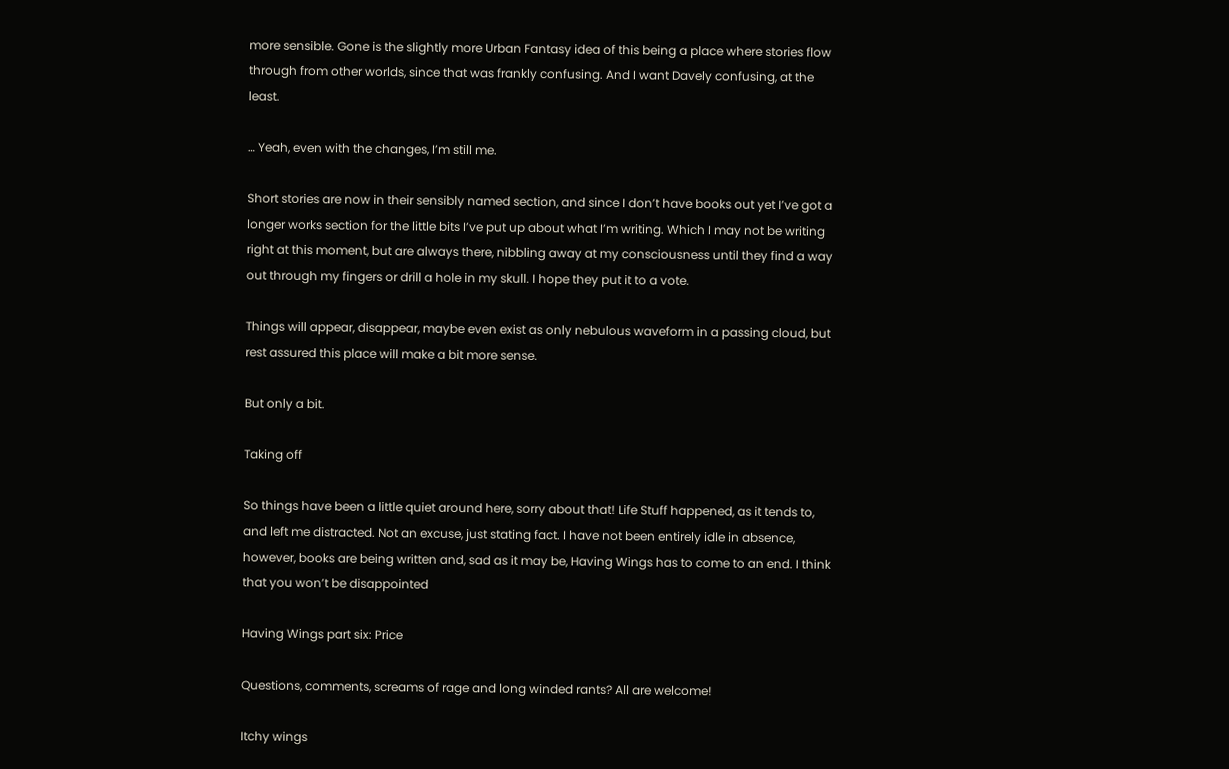more sensible. Gone is the slightly more Urban Fantasy idea of this being a place where stories flow through from other worlds, since that was frankly confusing. And I want Davely confusing, at the least.

… Yeah, even with the changes, I’m still me.

Short stories are now in their sensibly named section, and since I don’t have books out yet I’ve got a longer works section for the little bits I’ve put up about what I’m writing. Which I may not be writing right at this moment, but are always there, nibbling away at my consciousness until they find a way out through my fingers or drill a hole in my skull. I hope they put it to a vote.

Things will appear, disappear, maybe even exist as only nebulous waveform in a passing cloud, but rest assured this place will make a bit more sense.

But only a bit.

Taking off

So things have been a little quiet around here, sorry about that! Life Stuff happened, as it tends to, and left me distracted. Not an excuse, just stating fact. I have not been entirely idle in absence, however, books are being written and, sad as it may be, Having Wings has to come to an end. I think that you won’t be disappointed

Having Wings part six: Price

Questions, comments, screams of rage and long winded rants? All are welcome!

Itchy wings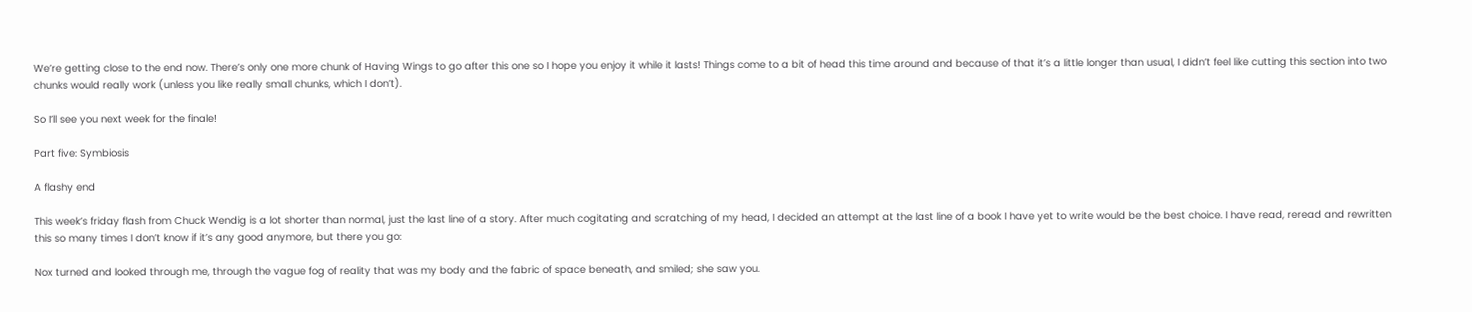We’re getting close to the end now. There’s only one more chunk of Having Wings to go after this one so I hope you enjoy it while it lasts! Things come to a bit of head this time around and because of that it’s a little longer than usual, I didn’t feel like cutting this section into two chunks would really work (unless you like really small chunks, which I don’t).

So I’ll see you next week for the finale!

Part five: Symbiosis

A flashy end

This week’s friday flash from Chuck Wendig is a lot shorter than normal, just the last line of a story. After much cogitating and scratching of my head, I decided an attempt at the last line of a book I have yet to write would be the best choice. I have read, reread and rewritten this so many times I don’t know if it’s any good anymore, but there you go:

Nox turned and looked through me, through the vague fog of reality that was my body and the fabric of space beneath, and smiled; she saw you.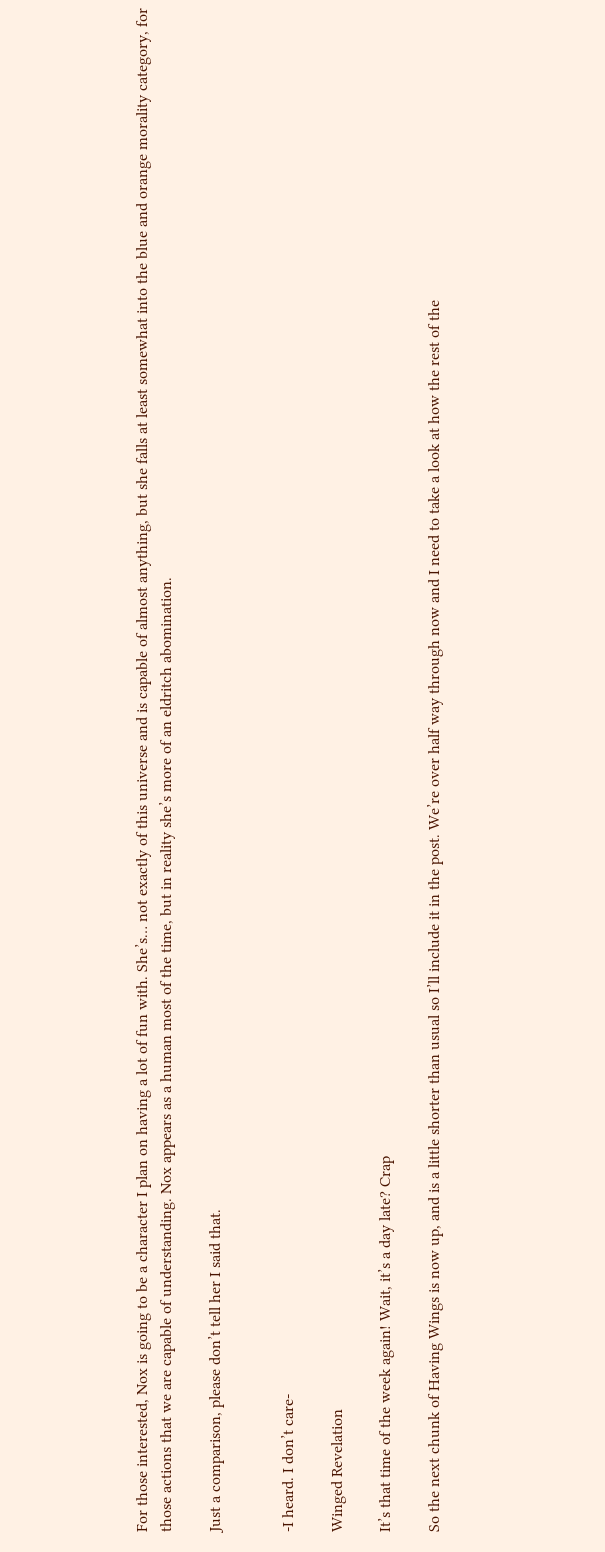For those interested, Nox is going to be a character I plan on having a lot of fun with. She’s… not exactly of this universe and is capable of almost anything, but she falls at least somewhat into the blue and orange morality category, for those actions that we are capable of understanding. Nox appears as a human most of the time, but in reality she’s more of an eldritch abomination.

Just a comparison, please don’t tell her I said that.


-I heard. I don’t care-

Winged Revelation

It’s that time of the week again! Wait, it’s a day late? Crap

So the next chunk of Having Wings is now up, and is a little shorter than usual so I’ll include it in the post. We’re over half way through now and I need to take a look at how the rest of the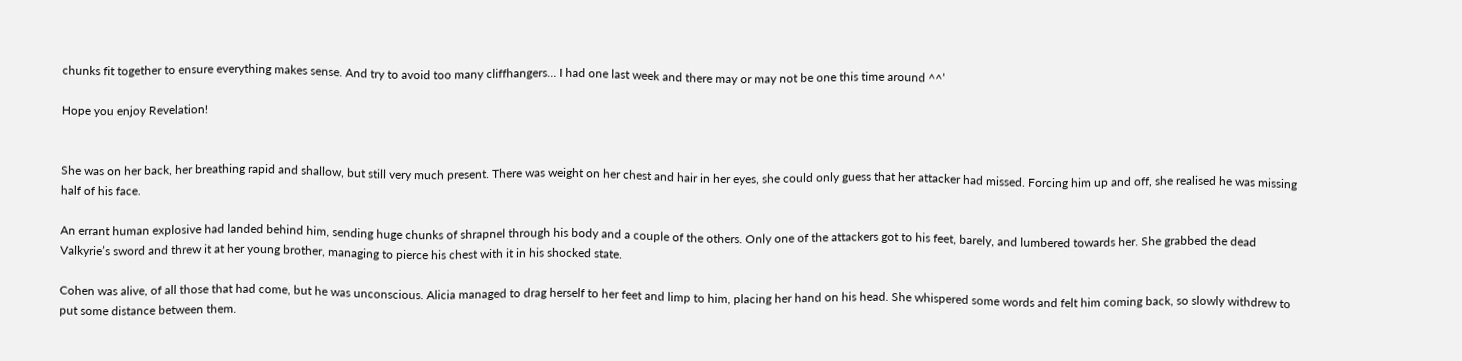chunks fit together to ensure everything makes sense. And try to avoid too many cliffhangers… I had one last week and there may or may not be one this time around ^^’

Hope you enjoy Revelation!


She was on her back, her breathing rapid and shallow, but still very much present. There was weight on her chest and hair in her eyes, she could only guess that her attacker had missed. Forcing him up and off, she realised he was missing half of his face.

An errant human explosive had landed behind him, sending huge chunks of shrapnel through his body and a couple of the others. Only one of the attackers got to his feet, barely, and lumbered towards her. She grabbed the dead Valkyrie’s sword and threw it at her young brother, managing to pierce his chest with it in his shocked state.

Cohen was alive, of all those that had come, but he was unconscious. Alicia managed to drag herself to her feet and limp to him, placing her hand on his head. She whispered some words and felt him coming back, so slowly withdrew to put some distance between them.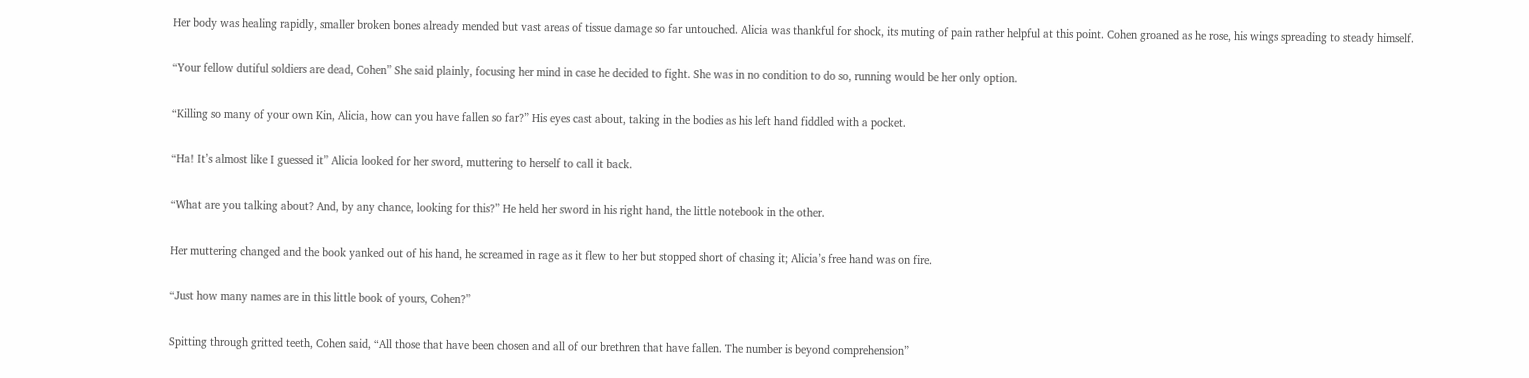Her body was healing rapidly, smaller broken bones already mended but vast areas of tissue damage so far untouched. Alicia was thankful for shock, its muting of pain rather helpful at this point. Cohen groaned as he rose, his wings spreading to steady himself.

“Your fellow dutiful soldiers are dead, Cohen” She said plainly, focusing her mind in case he decided to fight. She was in no condition to do so, running would be her only option.

“Killing so many of your own Kin, Alicia, how can you have fallen so far?” His eyes cast about, taking in the bodies as his left hand fiddled with a pocket.

“Ha! It’s almost like I guessed it” Alicia looked for her sword, muttering to herself to call it back.

“What are you talking about? And, by any chance, looking for this?” He held her sword in his right hand, the little notebook in the other.

Her muttering changed and the book yanked out of his hand, he screamed in rage as it flew to her but stopped short of chasing it; Alicia’s free hand was on fire.

“Just how many names are in this little book of yours, Cohen?”

Spitting through gritted teeth, Cohen said, “All those that have been chosen and all of our brethren that have fallen. The number is beyond comprehension”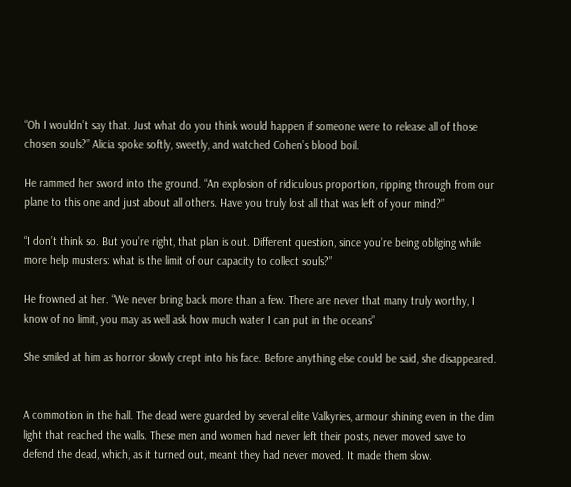“Oh I wouldn’t say that. Just what do you think would happen if someone were to release all of those chosen souls?” Alicia spoke softly, sweetly, and watched Cohen’s blood boil.

He rammed her sword into the ground. “An explosion of ridiculous proportion, ripping through from our plane to this one and just about all others. Have you truly lost all that was left of your mind?”

“I don’t think so. But you’re right, that plan is out. Different question, since you’re being obliging while more help musters: what is the limit of our capacity to collect souls?”

He frowned at her. “We never bring back more than a few. There are never that many truly worthy, I know of no limit, you may as well ask how much water I can put in the oceans”

She smiled at him as horror slowly crept into his face. Before anything else could be said, she disappeared.


A commotion in the hall. The dead were guarded by several elite Valkyries, armour shining even in the dim light that reached the walls. These men and women had never left their posts, never moved save to defend the dead, which, as it turned out, meant they had never moved. It made them slow.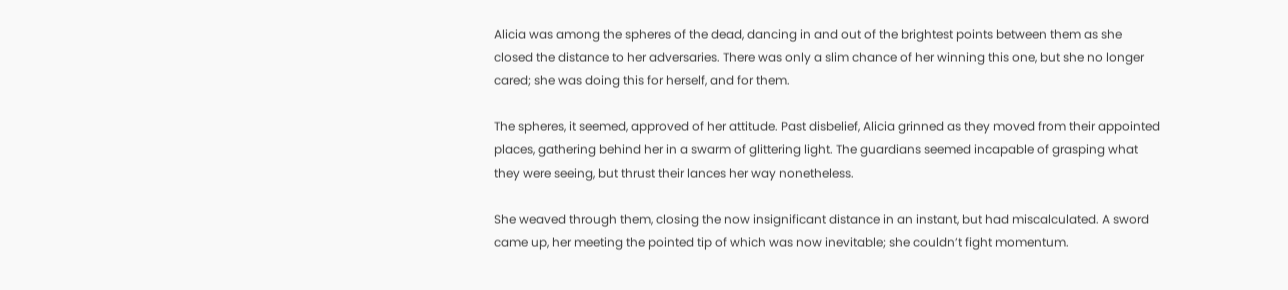Alicia was among the spheres of the dead, dancing in and out of the brightest points between them as she closed the distance to her adversaries. There was only a slim chance of her winning this one, but she no longer cared; she was doing this for herself, and for them.

The spheres, it seemed, approved of her attitude. Past disbelief, Alicia grinned as they moved from their appointed places, gathering behind her in a swarm of glittering light. The guardians seemed incapable of grasping what they were seeing, but thrust their lances her way nonetheless.

She weaved through them, closing the now insignificant distance in an instant, but had miscalculated. A sword came up, her meeting the pointed tip of which was now inevitable; she couldn’t fight momentum.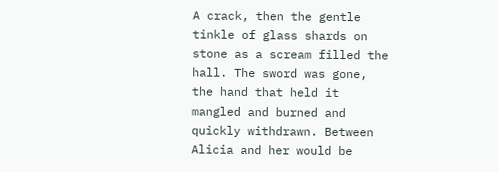A crack, then the gentle tinkle of glass shards on stone as a scream filled the hall. The sword was gone, the hand that held it mangled and burned and quickly withdrawn. Between Alicia and her would be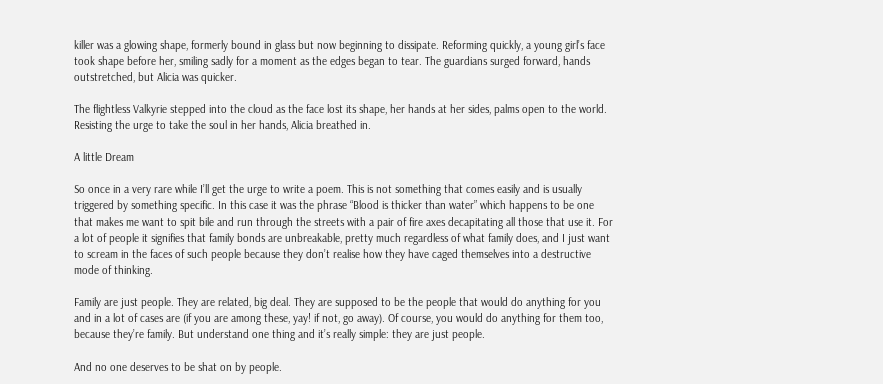killer was a glowing shape, formerly bound in glass but now beginning to dissipate. Reforming quickly, a young girl’s face took shape before her, smiling sadly for a moment as the edges began to tear. The guardians surged forward, hands outstretched, but Alicia was quicker.

The flightless Valkyrie stepped into the cloud as the face lost its shape, her hands at her sides, palms open to the world. Resisting the urge to take the soul in her hands, Alicia breathed in.

A little Dream

So once in a very rare while I’ll get the urge to write a poem. This is not something that comes easily and is usually triggered by something specific. In this case it was the phrase “Blood is thicker than water” which happens to be one that makes me want to spit bile and run through the streets with a pair of fire axes decapitating all those that use it. For a lot of people it signifies that family bonds are unbreakable, pretty much regardless of what family does, and I just want to scream in the faces of such people because they don’t realise how they have caged themselves into a destructive mode of thinking.

Family are just people. They are related, big deal. They are supposed to be the people that would do anything for you and in a lot of cases are (if you are among these, yay! if not, go away). Of course, you would do anything for them too, because they’re family. But understand one thing and it’s really simple: they are just people.

And no one deserves to be shat on by people.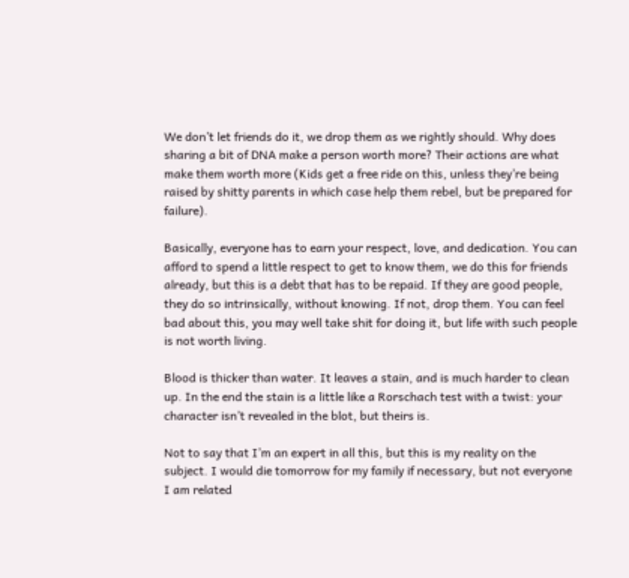We don’t let friends do it, we drop them as we rightly should. Why does sharing a bit of DNA make a person worth more? Their actions are what make them worth more (Kids get a free ride on this, unless they’re being raised by shitty parents in which case help them rebel, but be prepared for failure).

Basically, everyone has to earn your respect, love, and dedication. You can afford to spend a little respect to get to know them, we do this for friends already, but this is a debt that has to be repaid. If they are good people, they do so intrinsically, without knowing. If not, drop them. You can feel bad about this, you may well take shit for doing it, but life with such people is not worth living.

Blood is thicker than water. It leaves a stain, and is much harder to clean up. In the end the stain is a little like a Rorschach test with a twist: your character isn’t revealed in the blot, but theirs is.

Not to say that I’m an expert in all this, but this is my reality on the subject. I would die tomorrow for my family if necessary, but not everyone I am related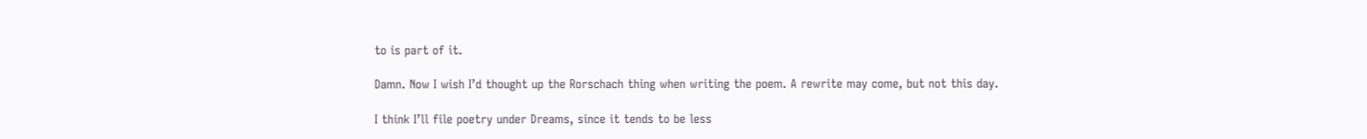to is part of it.

Damn. Now I wish I’d thought up the Rorschach thing when writing the poem. A rewrite may come, but not this day.

I think I’ll file poetry under Dreams, since it tends to be less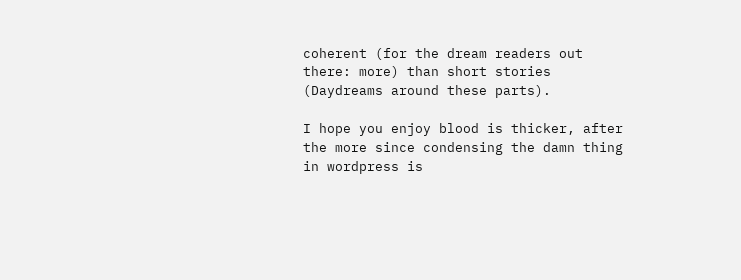coherent (for the dream readers out there: more) than short stories (Daydreams around these parts).

I hope you enjoy blood is thicker, after the more since condensing the damn thing in wordpress is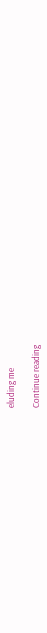eluding me

Continue reading